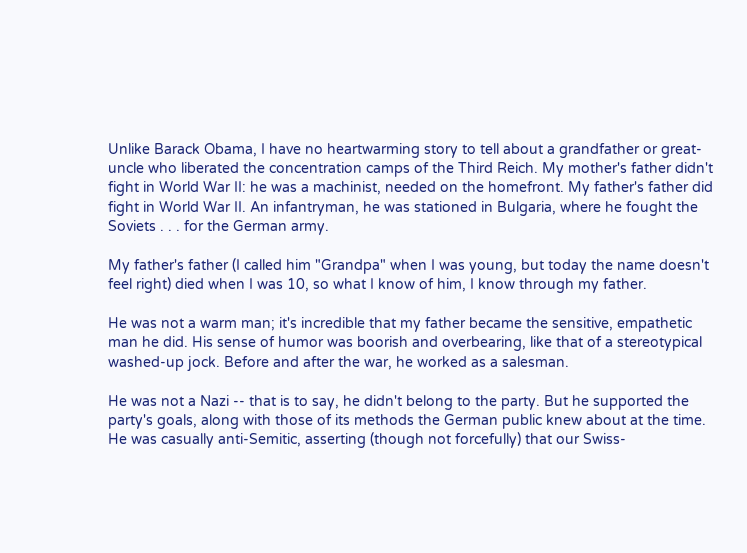Unlike Barack Obama, I have no heartwarming story to tell about a grandfather or great-uncle who liberated the concentration camps of the Third Reich. My mother's father didn't fight in World War II: he was a machinist, needed on the homefront. My father's father did fight in World War II. An infantryman, he was stationed in Bulgaria, where he fought the Soviets . . . for the German army.

My father's father (I called him "Grandpa" when I was young, but today the name doesn't feel right) died when I was 10, so what I know of him, I know through my father.

He was not a warm man; it's incredible that my father became the sensitive, empathetic man he did. His sense of humor was boorish and overbearing, like that of a stereotypical washed-up jock. Before and after the war, he worked as a salesman.

He was not a Nazi -- that is to say, he didn't belong to the party. But he supported the party's goals, along with those of its methods the German public knew about at the time. He was casually anti-Semitic, asserting (though not forcefully) that our Swiss-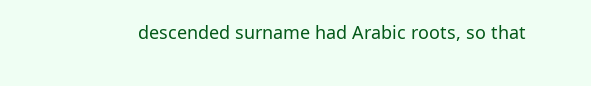descended surname had Arabic roots, so that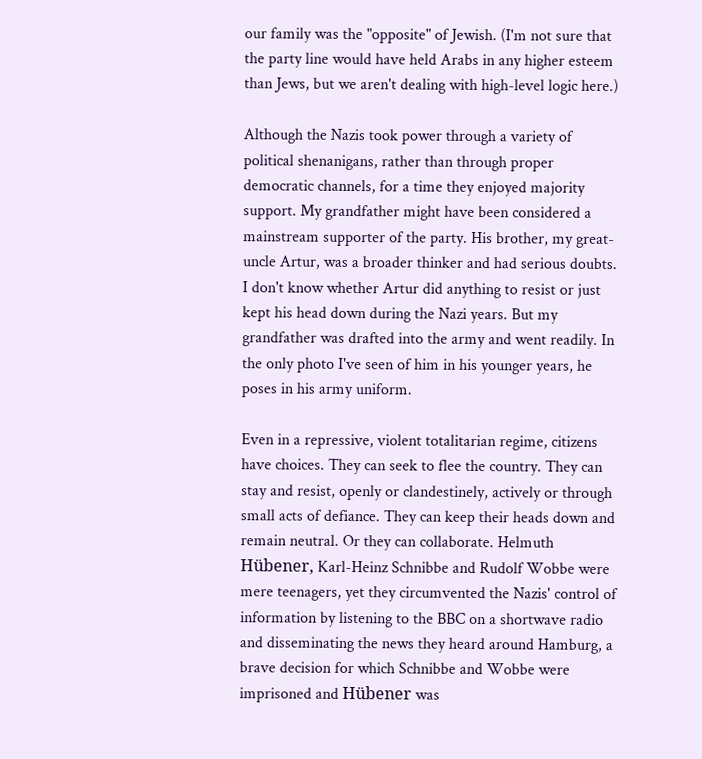our family was the "opposite" of Jewish. (I'm not sure that the party line would have held Arabs in any higher esteem than Jews, but we aren't dealing with high-level logic here.)

Although the Nazis took power through a variety of political shenanigans, rather than through proper democratic channels, for a time they enjoyed majority support. My grandfather might have been considered a mainstream supporter of the party. His brother, my great-uncle Artur, was a broader thinker and had serious doubts. I don't know whether Artur did anything to resist or just kept his head down during the Nazi years. But my grandfather was drafted into the army and went readily. In the only photo I've seen of him in his younger years, he poses in his army uniform.

Even in a repressive, violent totalitarian regime, citizens have choices. They can seek to flee the country. They can stay and resist, openly or clandestinely, actively or through small acts of defiance. They can keep their heads down and remain neutral. Or they can collaborate. Helmuth Hübener, Karl-Heinz Schnibbe and Rudolf Wobbe were mere teenagers, yet they circumvented the Nazis' control of information by listening to the BBC on a shortwave radio and disseminating the news they heard around Hamburg, a brave decision for which Schnibbe and Wobbe were imprisoned and Hübener was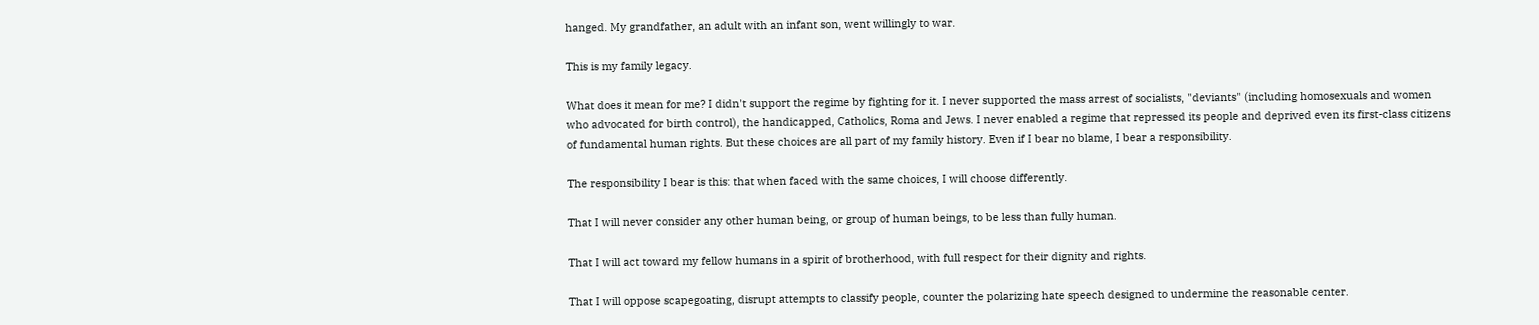hanged. My grandfather, an adult with an infant son, went willingly to war.

This is my family legacy.

What does it mean for me? I didn't support the regime by fighting for it. I never supported the mass arrest of socialists, "deviants" (including homosexuals and women who advocated for birth control), the handicapped, Catholics, Roma and Jews. I never enabled a regime that repressed its people and deprived even its first-class citizens of fundamental human rights. But these choices are all part of my family history. Even if I bear no blame, I bear a responsibility.

The responsibility I bear is this: that when faced with the same choices, I will choose differently.

That I will never consider any other human being, or group of human beings, to be less than fully human.

That I will act toward my fellow humans in a spirit of brotherhood, with full respect for their dignity and rights.

That I will oppose scapegoating, disrupt attempts to classify people, counter the polarizing hate speech designed to undermine the reasonable center.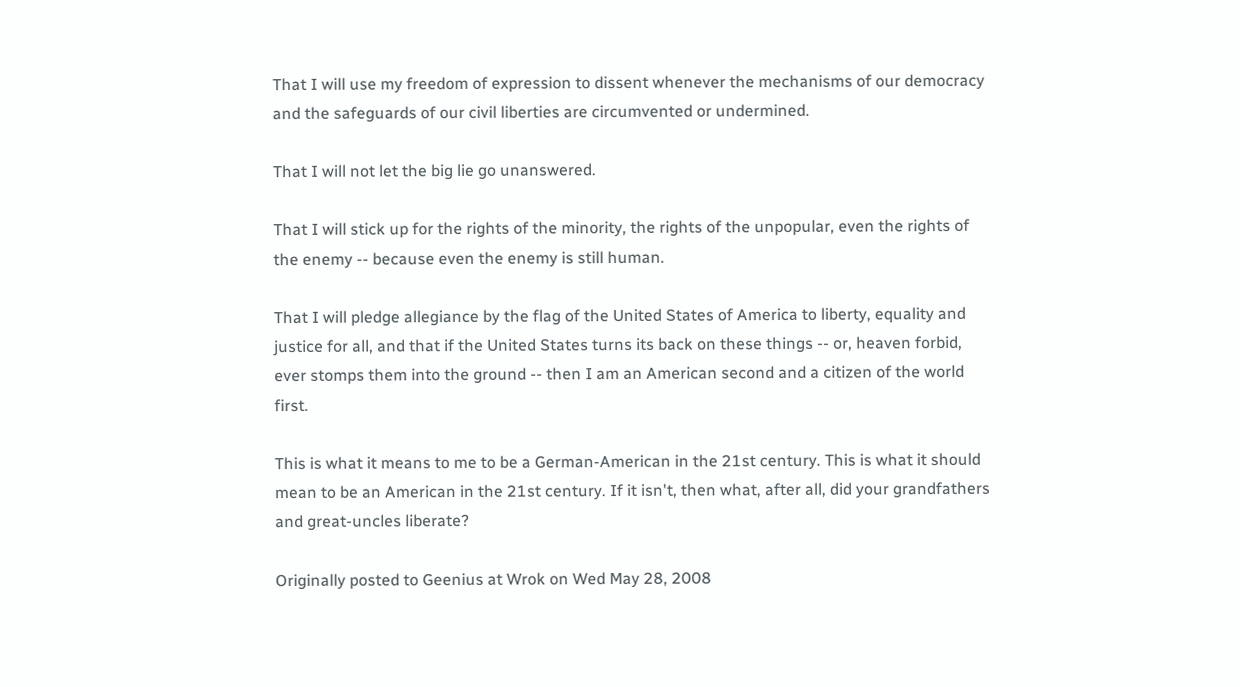That I will use my freedom of expression to dissent whenever the mechanisms of our democracy and the safeguards of our civil liberties are circumvented or undermined.

That I will not let the big lie go unanswered.

That I will stick up for the rights of the minority, the rights of the unpopular, even the rights of the enemy -- because even the enemy is still human.

That I will pledge allegiance by the flag of the United States of America to liberty, equality and justice for all, and that if the United States turns its back on these things -- or, heaven forbid, ever stomps them into the ground -- then I am an American second and a citizen of the world first.

This is what it means to me to be a German-American in the 21st century. This is what it should mean to be an American in the 21st century. If it isn't, then what, after all, did your grandfathers and great-uncles liberate?

Originally posted to Geenius at Wrok on Wed May 28, 2008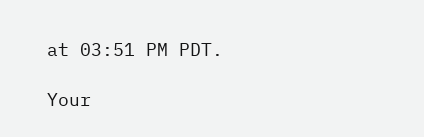at 03:51 PM PDT.

Your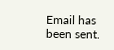Email has been sent.